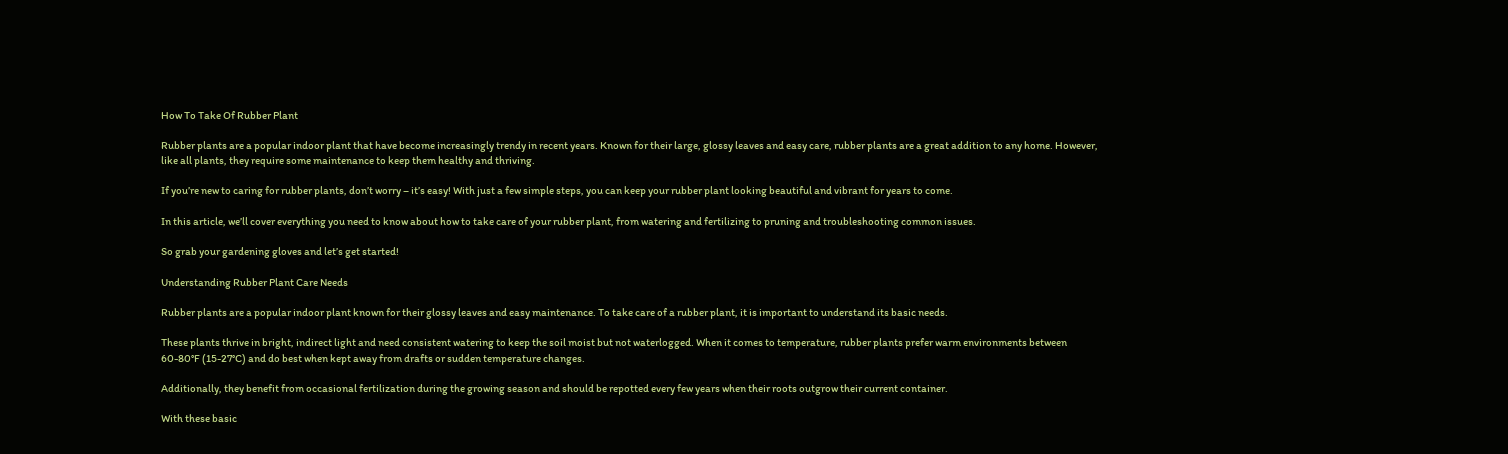How To Take Of Rubber Plant

Rubber plants are a popular indoor plant that have become increasingly trendy in recent years. Known for their large, glossy leaves and easy care, rubber plants are a great addition to any home. However, like all plants, they require some maintenance to keep them healthy and thriving.

If you’re new to caring for rubber plants, don’t worry – it’s easy! With just a few simple steps, you can keep your rubber plant looking beautiful and vibrant for years to come.

In this article, we’ll cover everything you need to know about how to take care of your rubber plant, from watering and fertilizing to pruning and troubleshooting common issues.

So grab your gardening gloves and let’s get started!

Understanding Rubber Plant Care Needs

Rubber plants are a popular indoor plant known for their glossy leaves and easy maintenance. To take care of a rubber plant, it is important to understand its basic needs.

These plants thrive in bright, indirect light and need consistent watering to keep the soil moist but not waterlogged. When it comes to temperature, rubber plants prefer warm environments between 60-80°F (15-27°C) and do best when kept away from drafts or sudden temperature changes.

Additionally, they benefit from occasional fertilization during the growing season and should be repotted every few years when their roots outgrow their current container.

With these basic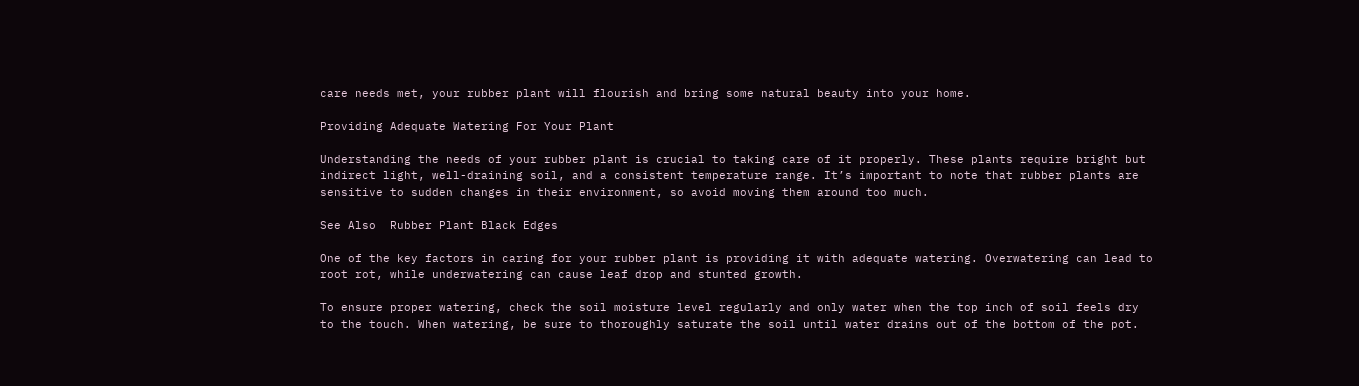care needs met, your rubber plant will flourish and bring some natural beauty into your home.

Providing Adequate Watering For Your Plant

Understanding the needs of your rubber plant is crucial to taking care of it properly. These plants require bright but indirect light, well-draining soil, and a consistent temperature range. It’s important to note that rubber plants are sensitive to sudden changes in their environment, so avoid moving them around too much.

See Also  Rubber Plant Black Edges

One of the key factors in caring for your rubber plant is providing it with adequate watering. Overwatering can lead to root rot, while underwatering can cause leaf drop and stunted growth.

To ensure proper watering, check the soil moisture level regularly and only water when the top inch of soil feels dry to the touch. When watering, be sure to thoroughly saturate the soil until water drains out of the bottom of the pot.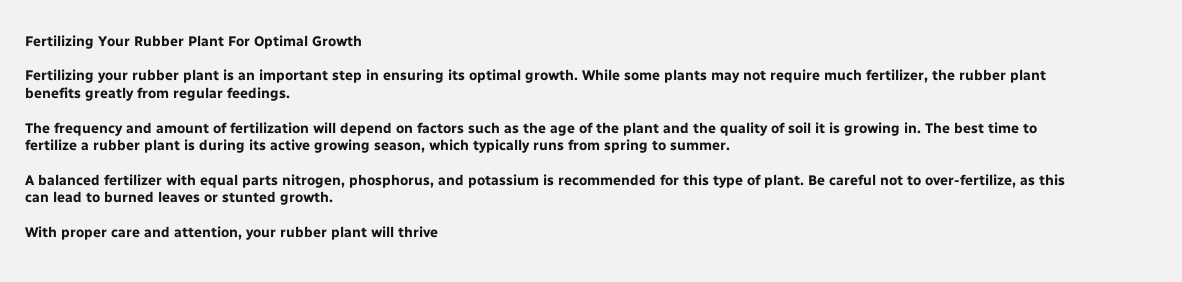Fertilizing Your Rubber Plant For Optimal Growth

Fertilizing your rubber plant is an important step in ensuring its optimal growth. While some plants may not require much fertilizer, the rubber plant benefits greatly from regular feedings.

The frequency and amount of fertilization will depend on factors such as the age of the plant and the quality of soil it is growing in. The best time to fertilize a rubber plant is during its active growing season, which typically runs from spring to summer.

A balanced fertilizer with equal parts nitrogen, phosphorus, and potassium is recommended for this type of plant. Be careful not to over-fertilize, as this can lead to burned leaves or stunted growth.

With proper care and attention, your rubber plant will thrive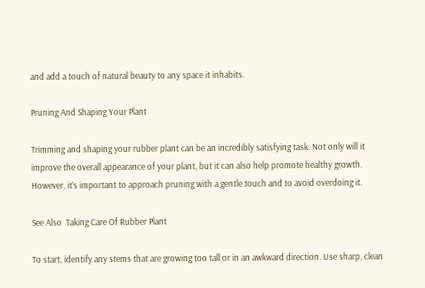and add a touch of natural beauty to any space it inhabits.

Pruning And Shaping Your Plant

Trimming and shaping your rubber plant can be an incredibly satisfying task. Not only will it improve the overall appearance of your plant, but it can also help promote healthy growth. However, it’s important to approach pruning with a gentle touch and to avoid overdoing it.

See Also  Taking Care Of Rubber Plant

To start, identify any stems that are growing too tall or in an awkward direction. Use sharp, clean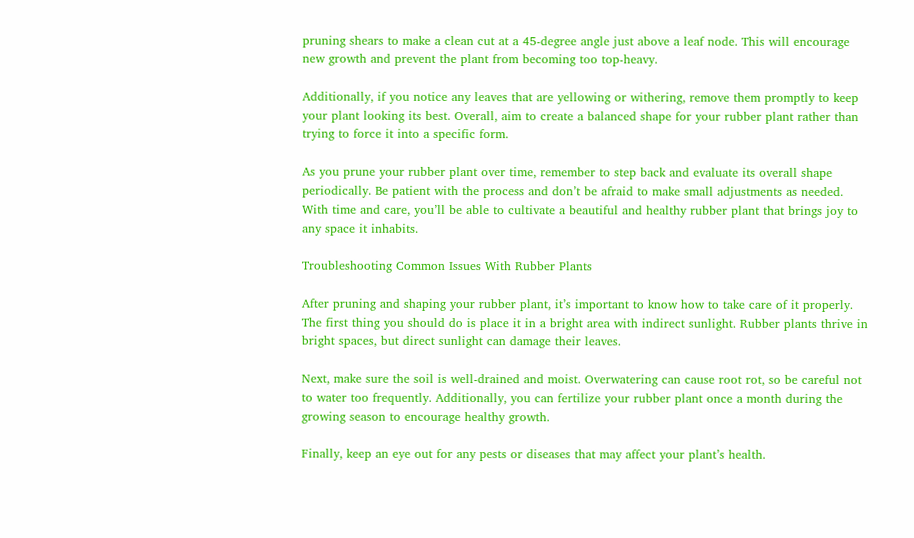pruning shears to make a clean cut at a 45-degree angle just above a leaf node. This will encourage new growth and prevent the plant from becoming too top-heavy.

Additionally, if you notice any leaves that are yellowing or withering, remove them promptly to keep your plant looking its best. Overall, aim to create a balanced shape for your rubber plant rather than trying to force it into a specific form.

As you prune your rubber plant over time, remember to step back and evaluate its overall shape periodically. Be patient with the process and don’t be afraid to make small adjustments as needed. With time and care, you’ll be able to cultivate a beautiful and healthy rubber plant that brings joy to any space it inhabits.

Troubleshooting Common Issues With Rubber Plants

After pruning and shaping your rubber plant, it’s important to know how to take care of it properly.
The first thing you should do is place it in a bright area with indirect sunlight. Rubber plants thrive in bright spaces, but direct sunlight can damage their leaves.

Next, make sure the soil is well-drained and moist. Overwatering can cause root rot, so be careful not to water too frequently. Additionally, you can fertilize your rubber plant once a month during the growing season to encourage healthy growth.

Finally, keep an eye out for any pests or diseases that may affect your plant’s health.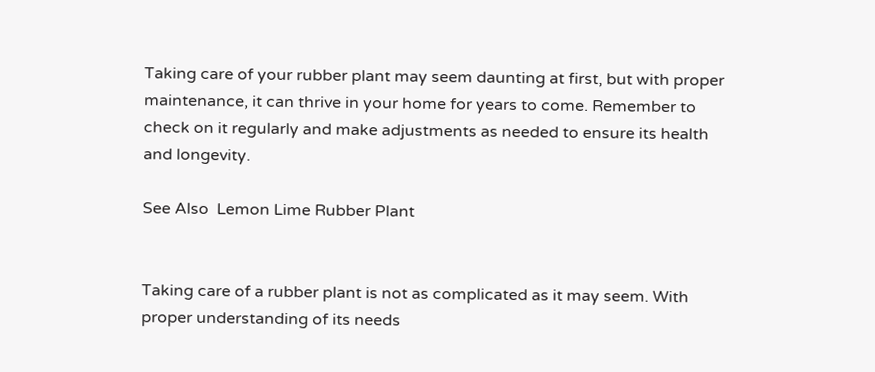Taking care of your rubber plant may seem daunting at first, but with proper maintenance, it can thrive in your home for years to come. Remember to check on it regularly and make adjustments as needed to ensure its health and longevity.

See Also  Lemon Lime Rubber Plant


Taking care of a rubber plant is not as complicated as it may seem. With proper understanding of its needs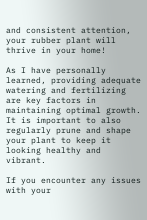and consistent attention, your rubber plant will thrive in your home!

As I have personally learned, providing adequate watering and fertilizing are key factors in maintaining optimal growth. It is important to also regularly prune and shape your plant to keep it looking healthy and vibrant.

If you encounter any issues with your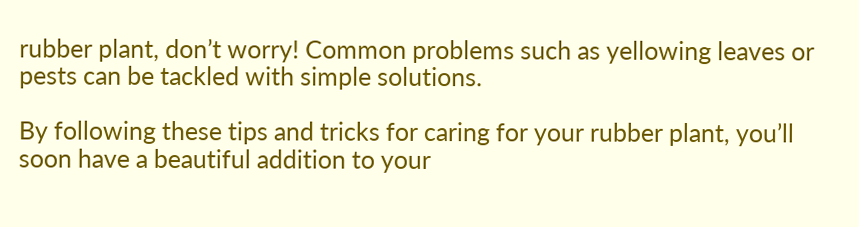rubber plant, don’t worry! Common problems such as yellowing leaves or pests can be tackled with simple solutions.

By following these tips and tricks for caring for your rubber plant, you’ll soon have a beautiful addition to your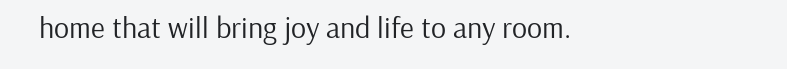home that will bring joy and life to any room.